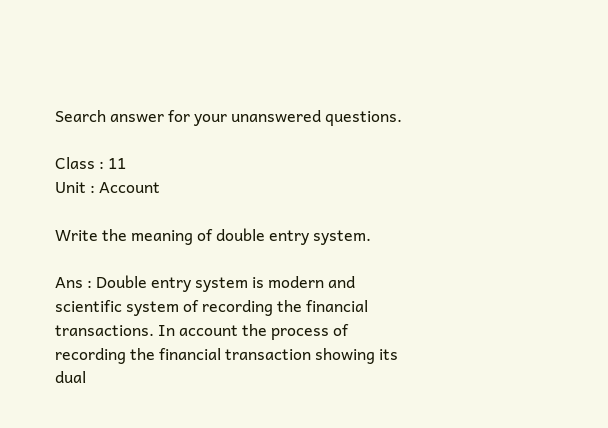Search answer for your unanswered questions.

Class : 11
Unit : Account

Write the meaning of double entry system.

Ans : Double entry system is modern and scientific system of recording the financial transactions. In account the process of recording the financial transaction showing its dual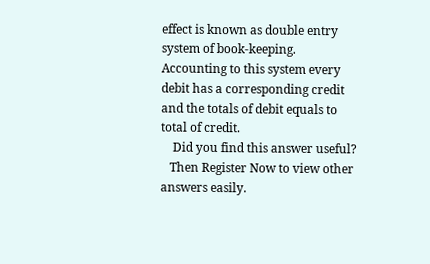effect is known as double entry system of book-keeping. Accounting to this system every debit has a corresponding credit and the totals of debit equals to total of credit.
    Did you find this answer useful?
   Then Register Now to view other answers easily.